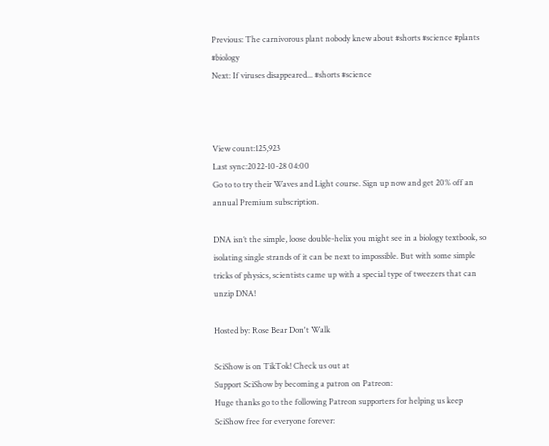Previous: The carnivorous plant nobody knew about #shorts #science #plants #biology
Next: If viruses disappeared... #shorts #science



View count:125,923
Last sync:2022-10-28 04:00
Go to to try their Waves and Light course. Sign up now and get 20% off an annual Premium subscription.

DNA isn’t the simple, loose double-helix you might see in a biology textbook, so isolating single strands of it can be next to impossible. But with some simple tricks of physics, scientists came up with a special type of tweezers that can unzip DNA!

Hosted by: Rose Bear Don't Walk

SciShow is on TikTok! Check us out at
Support SciShow by becoming a patron on Patreon:
Huge thanks go to the following Patreon supporters for helping us keep SciShow free for everyone forever: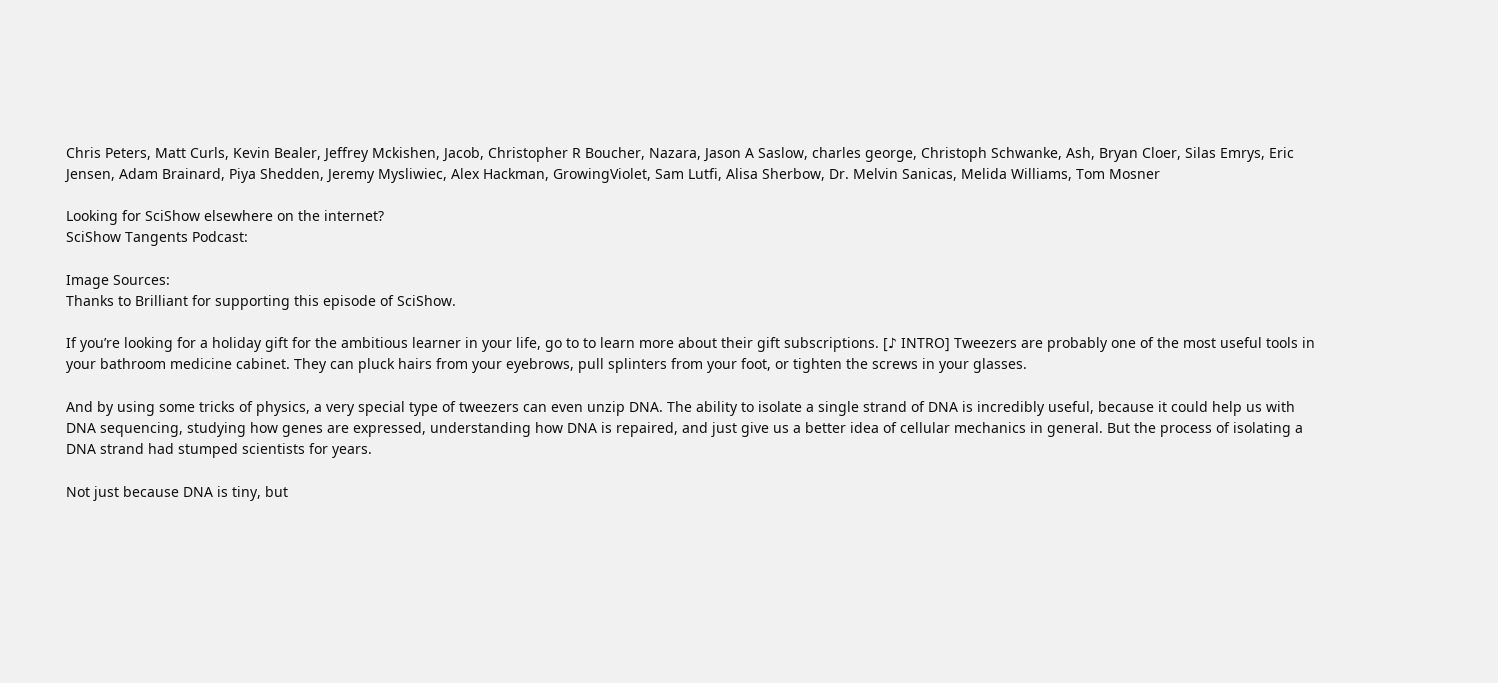Chris Peters, Matt Curls, Kevin Bealer, Jeffrey Mckishen, Jacob, Christopher R Boucher, Nazara, Jason A Saslow, charles george, Christoph Schwanke, Ash, Bryan Cloer, Silas Emrys, Eric Jensen, Adam Brainard, Piya Shedden, Jeremy Mysliwiec, Alex Hackman, GrowingViolet, Sam Lutfi, Alisa Sherbow, Dr. Melvin Sanicas, Melida Williams, Tom Mosner

Looking for SciShow elsewhere on the internet?
SciShow Tangents Podcast:

Image Sources:
Thanks to Brilliant for supporting this episode of SciShow.

If you’re looking for a holiday gift for the ambitious learner in your life, go to to learn more about their gift subscriptions. [♪ INTRO] Tweezers are probably one of the most useful tools in your bathroom medicine cabinet. They can pluck hairs from your eyebrows, pull splinters from your foot, or tighten the screws in your glasses.

And by using some tricks of physics, a very special type of tweezers can even unzip DNA. The ability to isolate a single strand of DNA is incredibly useful, because it could help us with DNA sequencing, studying how genes are expressed, understanding how DNA is repaired, and just give us a better idea of cellular mechanics in general. But the process of isolating a DNA strand had stumped scientists for years.

Not just because DNA is tiny, but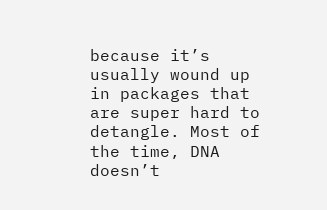because it’s usually wound up in packages that are super hard to detangle. Most of the time, DNA doesn’t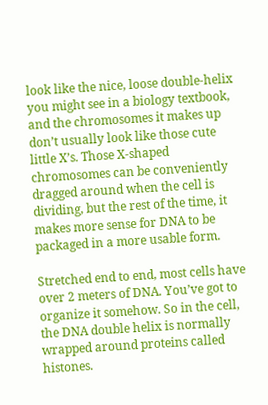look like the nice, loose double-helix you might see in a biology textbook, and the chromosomes it makes up don’t usually look like those cute little X’s. Those X-shaped chromosomes can be conveniently dragged around when the cell is dividing, but the rest of the time, it makes more sense for DNA to be packaged in a more usable form.

Stretched end to end, most cells have over 2 meters of DNA. You’ve got to organize it somehow. So in the cell, the DNA double helix is normally wrapped around proteins called histones.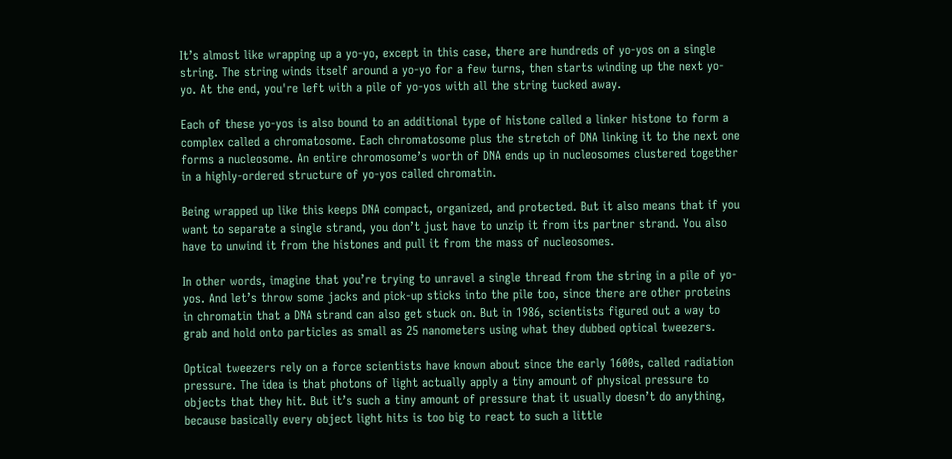It’s almost like wrapping up a yo-yo, except in this case, there are hundreds of yo-yos on a single string. The string winds itself around a yo-yo for a few turns, then starts winding up the next yo-yo. At the end, you're left with a pile of yo-yos with all the string tucked away.

Each of these yo-yos is also bound to an additional type of histone called a linker histone to form a complex called a chromatosome. Each chromatosome plus the stretch of DNA linking it to the next one forms a nucleosome. An entire chromosome’s worth of DNA ends up in nucleosomes clustered together in a highly-ordered structure of yo-yos called chromatin.

Being wrapped up like this keeps DNA compact, organized, and protected. But it also means that if you want to separate a single strand, you don’t just have to unzip it from its partner strand. You also have to unwind it from the histones and pull it from the mass of nucleosomes.

In other words, imagine that you’re trying to unravel a single thread from the string in a pile of yo-yos. And let’s throw some jacks and pick-up sticks into the pile too, since there are other proteins in chromatin that a DNA strand can also get stuck on. But in 1986, scientists figured out a way to grab and hold onto particles as small as 25 nanometers using what they dubbed optical tweezers.

Optical tweezers rely on a force scientists have known about since the early 1600s, called radiation pressure. The idea is that photons of light actually apply a tiny amount of physical pressure to objects that they hit. But it’s such a tiny amount of pressure that it usually doesn’t do anything, because basically every object light hits is too big to react to such a little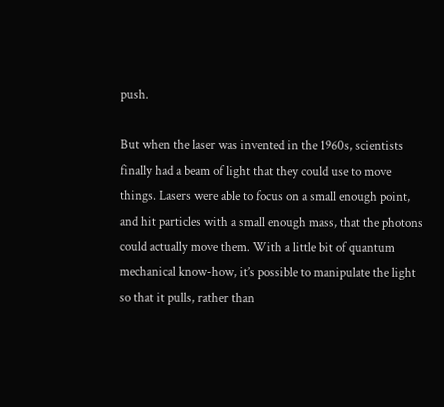push.

But when the laser was invented in the 1960s, scientists finally had a beam of light that they could use to move things. Lasers were able to focus on a small enough point, and hit particles with a small enough mass, that the photons could actually move them. With a little bit of quantum mechanical know-how, it’s possible to manipulate the light so that it pulls, rather than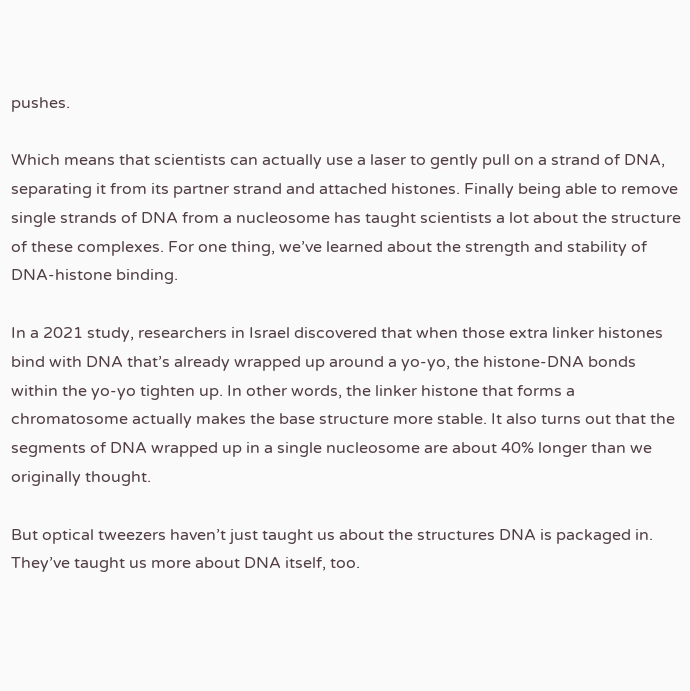pushes.

Which means that scientists can actually use a laser to gently pull on a strand of DNA, separating it from its partner strand and attached histones. Finally being able to remove single strands of DNA from a nucleosome has taught scientists a lot about the structure of these complexes. For one thing, we’ve learned about the strength and stability of DNA-histone binding.

In a 2021 study, researchers in Israel discovered that when those extra linker histones bind with DNA that’s already wrapped up around a yo-yo, the histone-DNA bonds within the yo-yo tighten up. In other words, the linker histone that forms a chromatosome actually makes the base structure more stable. It also turns out that the segments of DNA wrapped up in a single nucleosome are about 40% longer than we originally thought.

But optical tweezers haven’t just taught us about the structures DNA is packaged in. They’ve taught us more about DNA itself, too.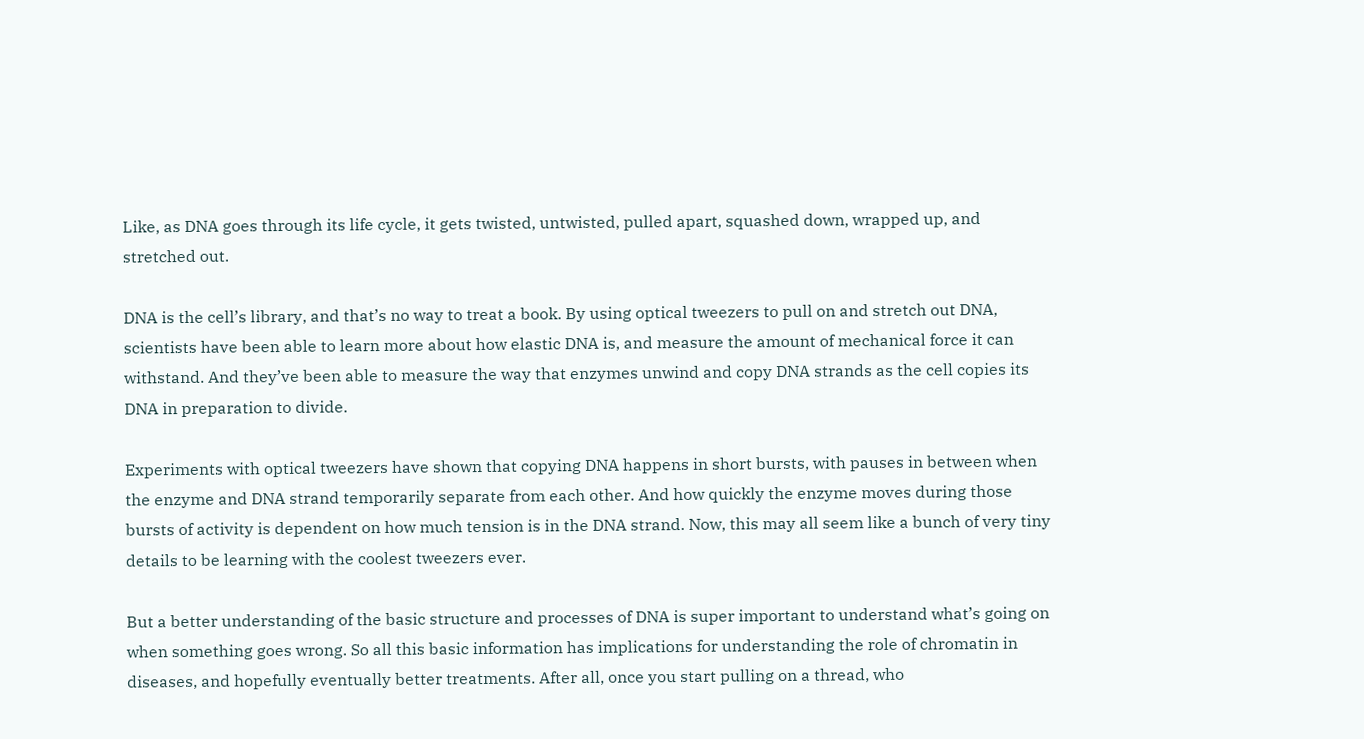Like, as DNA goes through its life cycle, it gets twisted, untwisted, pulled apart, squashed down, wrapped up, and stretched out.

DNA is the cell’s library, and that’s no way to treat a book. By using optical tweezers to pull on and stretch out DNA, scientists have been able to learn more about how elastic DNA is, and measure the amount of mechanical force it can withstand. And they’ve been able to measure the way that enzymes unwind and copy DNA strands as the cell copies its DNA in preparation to divide.

Experiments with optical tweezers have shown that copying DNA happens in short bursts, with pauses in between when the enzyme and DNA strand temporarily separate from each other. And how quickly the enzyme moves during those bursts of activity is dependent on how much tension is in the DNA strand. Now, this may all seem like a bunch of very tiny details to be learning with the coolest tweezers ever.

But a better understanding of the basic structure and processes of DNA is super important to understand what’s going on when something goes wrong. So all this basic information has implications for understanding the role of chromatin in diseases, and hopefully eventually better treatments. After all, once you start pulling on a thread, who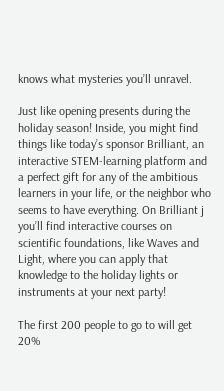knows what mysteries you’ll unravel.

Just like opening presents during the holiday season! Inside, you might find things like today’s sponsor Brilliant, an interactive STEM-learning platform and a perfect gift for any of the ambitious learners in your life, or the neighbor who seems to have everything. On Brilliant j you’ll find interactive courses on scientific foundations, like Waves and Light, where you can apply that knowledge to the holiday lights or instruments at your next party!

The first 200 people to go to will get 20%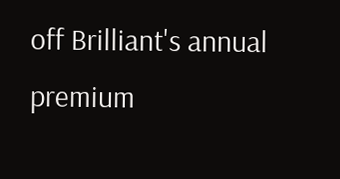off Brilliant's annual premium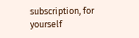subscription, for yourself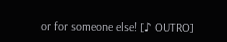or for someone else! [♪ OUTRO]